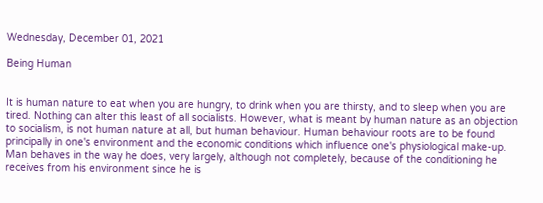Wednesday, December 01, 2021

Being Human


It is human nature to eat when you are hungry, to drink when you are thirsty, and to sleep when you are tired. Nothing can alter this least of all socialists. However, what is meant by human nature as an objection to socialism, is not human nature at all, but human behaviour. Human behaviour roots are to be found principally in one's environment and the economic conditions which influence one's physiological make-up. Man behaves in the way he does, very largely, although not completely, because of the conditioning he receives from his environment since he is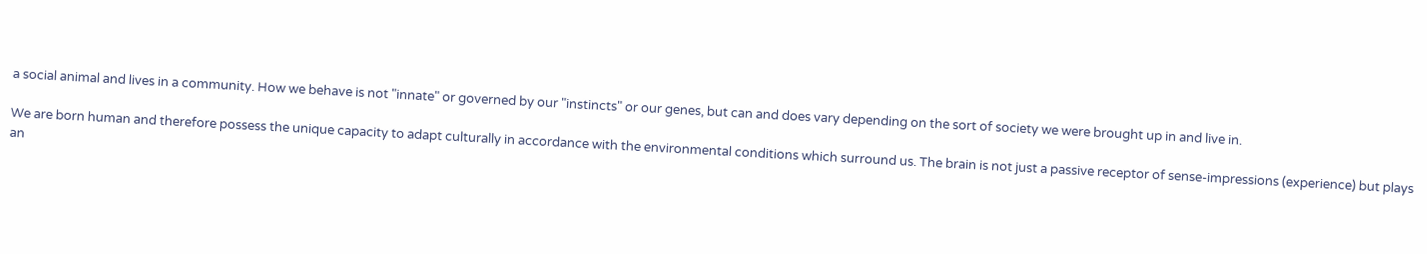a social animal and lives in a community. How we behave is not "innate" or governed by our "instincts" or our genes, but can and does vary depending on the sort of society we were brought up in and live in.

We are born human and therefore possess the unique capacity to adapt culturally in accordance with the environmental conditions which surround us. The brain is not just a passive receptor of sense-impressions (experience) but plays an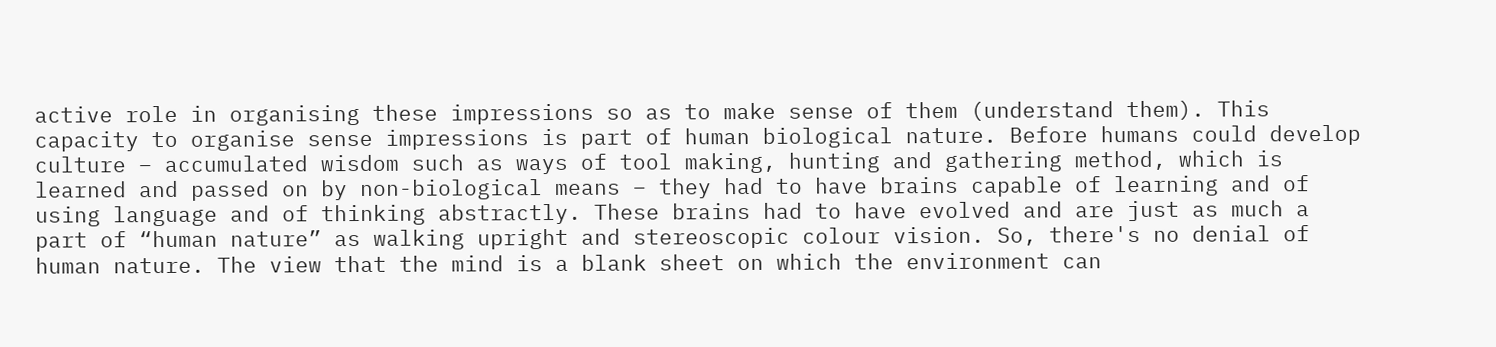active role in organising these impressions so as to make sense of them (understand them). This capacity to organise sense impressions is part of human biological nature. Before humans could develop culture – accumulated wisdom such as ways of tool making, hunting and gathering method, which is learned and passed on by non-biological means – they had to have brains capable of learning and of using language and of thinking abstractly. These brains had to have evolved and are just as much a part of “human nature” as walking upright and stereoscopic colour vision. So, there's no denial of human nature. The view that the mind is a blank sheet on which the environment can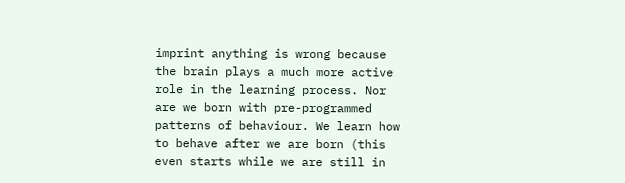imprint anything is wrong because the brain plays a much more active role in the learning process. Nor are we born with pre-programmed patterns of behaviour. We learn how to behave after we are born (this even starts while we are still in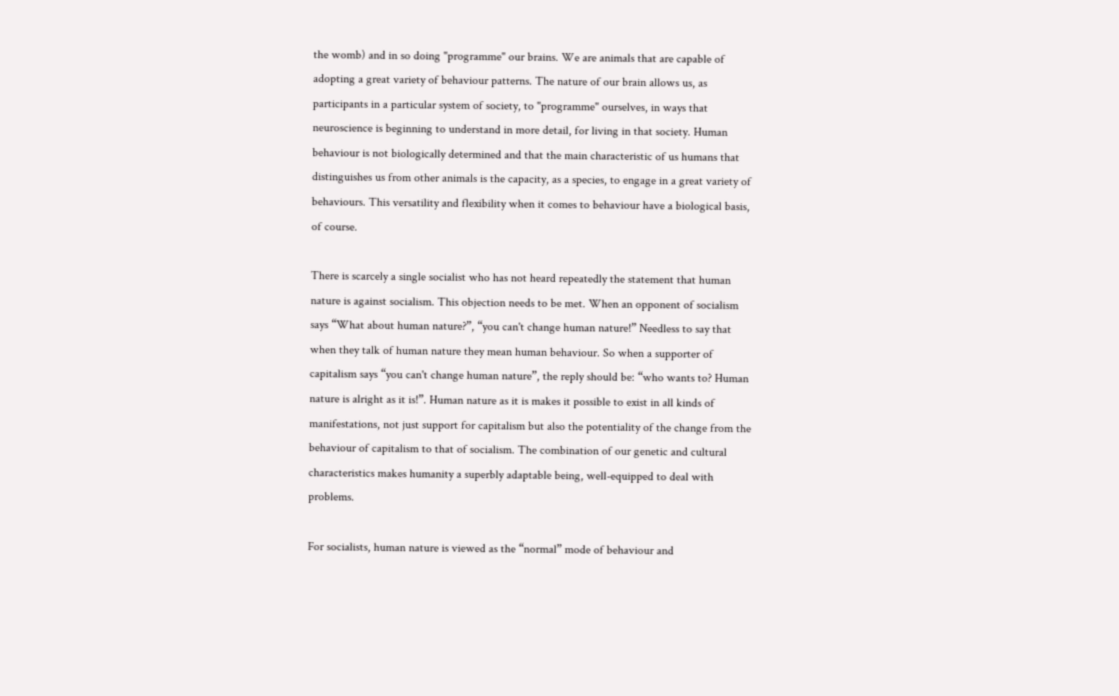the womb) and in so doing "programme" our brains. We are animals that are capable of adopting a great variety of behaviour patterns. The nature of our brain allows us, as participants in a particular system of society, to "programme" ourselves, in ways that neuroscience is beginning to understand in more detail, for living in that society. Human behaviour is not biologically determined and that the main characteristic of us humans that distinguishes us from other animals is the capacity, as a species, to engage in a great variety of behaviours. This versatility and flexibility when it comes to behaviour have a biological basis, of course.

There is scarcely a single socialist who has not heard repeatedly the statement that human nature is against socialism. This objection needs to be met. When an opponent of socialism says “What about human nature?”, “you can't change human nature!” Needless to say that when they talk of human nature they mean human behaviour. So when a supporter of capitalism says “you can't change human nature”, the reply should be: “who wants to? Human nature is alright as it is!”. Human nature as it is makes it possible to exist in all kinds of manifestations, not just support for capitalism but also the potentiality of the change from the behaviour of capitalism to that of socialism. The combination of our genetic and cultural characteristics makes humanity a superbly adaptable being, well-equipped to deal with problems.

For socialists, human nature is viewed as the “normal” mode of behaviour and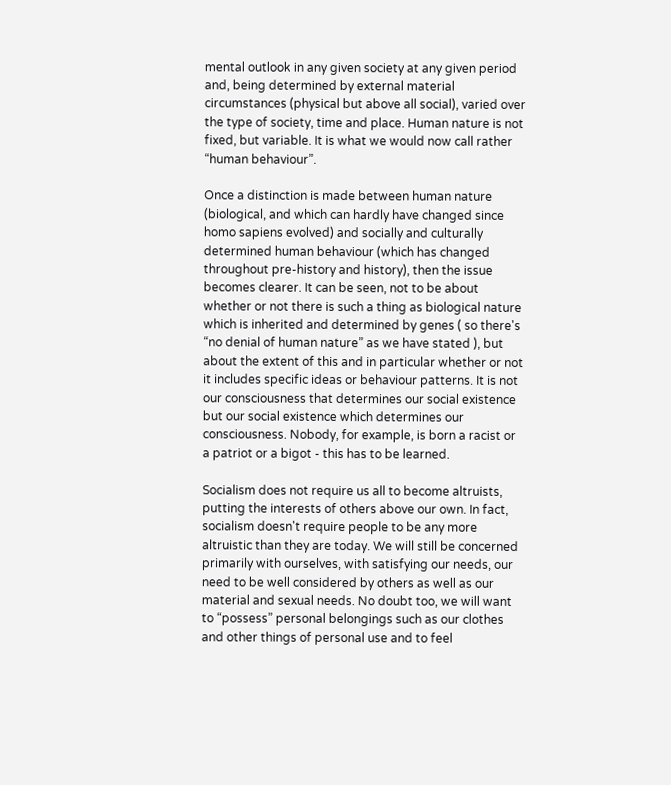mental outlook in any given society at any given period and, being determined by external material circumstances (physical but above all social), varied over the type of society, time and place. Human nature is not fixed, but variable. It is what we would now call rather “human behaviour”.

Once a distinction is made between human nature (biological, and which can hardly have changed since homo sapiens evolved) and socially and culturally determined human behaviour (which has changed throughout pre-history and history), then the issue becomes clearer. It can be seen, not to be about whether or not there is such a thing as biological nature which is inherited and determined by genes ( so there's “no denial of human nature” as we have stated ), but about the extent of this and in particular whether or not it includes specific ideas or behaviour patterns. It is not our consciousness that determines our social existence but our social existence which determines our consciousness. Nobody, for example, is born a racist or a patriot or a bigot - this has to be learned.

Socialism does not require us all to become altruists, putting the interests of others above our own. In fact, socialism doesn't require people to be any more altruistic than they are today. We will still be concerned primarily with ourselves, with satisfying our needs, our need to be well considered by others as well as our material and sexual needs. No doubt too, we will want to “possess” personal belongings such as our clothes and other things of personal use and to feel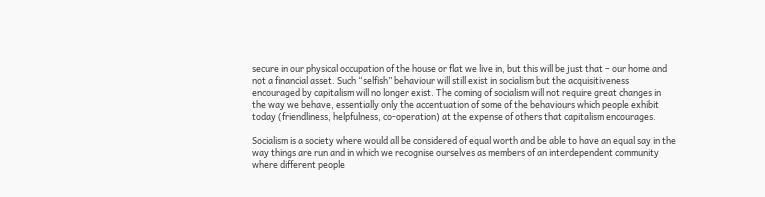secure in our physical occupation of the house or flat we live in, but this will be just that – our home and not a financial asset. Such “selfish” behaviour will still exist in socialism but the acquisitiveness encouraged by capitalism will no longer exist. The coming of socialism will not require great changes in the way we behave, essentially only the accentuation of some of the behaviours which people exhibit today (friendliness, helpfulness, co-operation) at the expense of others that capitalism encourages.

Socialism is a society where would all be considered of equal worth and be able to have an equal say in the way things are run and in which we recognise ourselves as members of an interdependent community where different people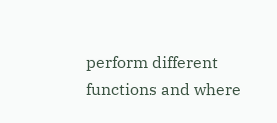perform different functions and where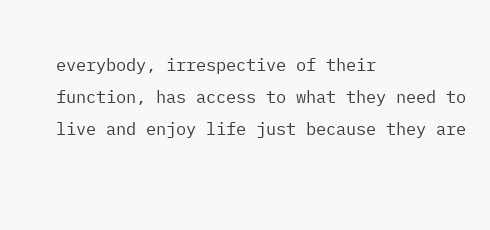everybody, irrespective of their function, has access to what they need to live and enjoy life just because they are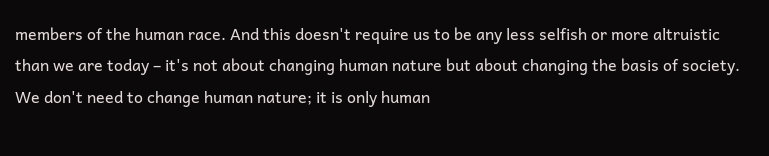members of the human race. And this doesn't require us to be any less selfish or more altruistic than we are today – it's not about changing human nature but about changing the basis of society. We don't need to change human nature; it is only human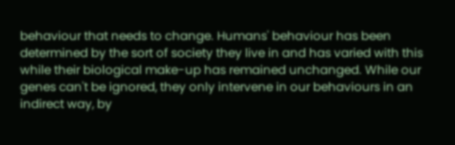behaviour that needs to change. Humans' behaviour has been determined by the sort of society they live in and has varied with this while their biological make-up has remained unchanged. While our genes can't be ignored, they only intervene in our behaviours in an indirect way, by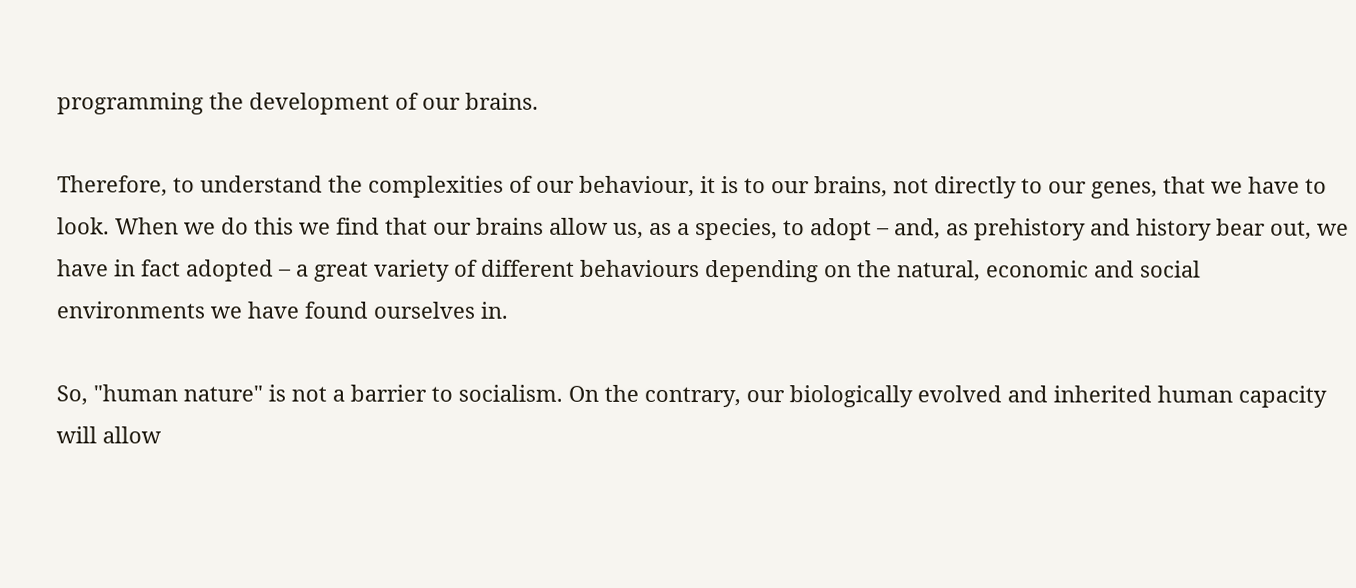programming the development of our brains.

Therefore, to understand the complexities of our behaviour, it is to our brains, not directly to our genes, that we have to look. When we do this we find that our brains allow us, as a species, to adopt – and, as prehistory and history bear out, we have in fact adopted – a great variety of different behaviours depending on the natural, economic and social environments we have found ourselves in.

So, "human nature" is not a barrier to socialism. On the contrary, our biologically evolved and inherited human capacity will allow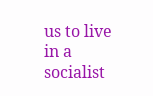us to live in a socialist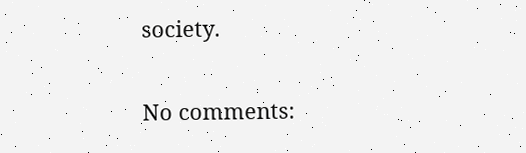society.

No comments: